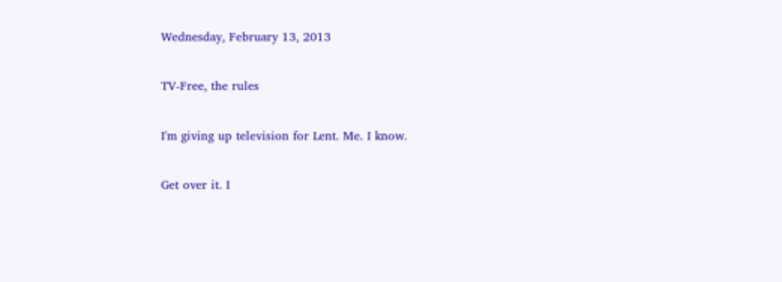Wednesday, February 13, 2013

TV-Free, the rules

I'm giving up television for Lent. Me. I know.

Get over it. I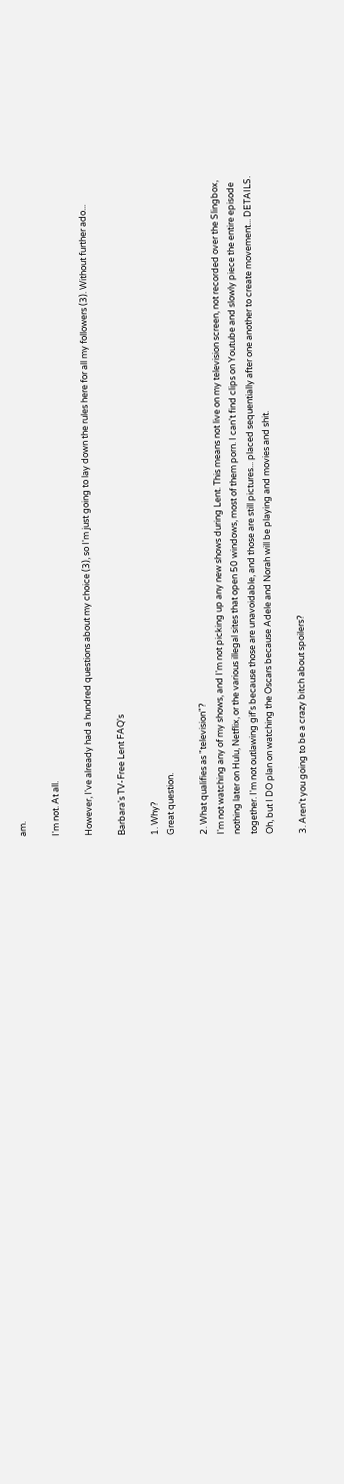am.

I'm not. At all.

However, I've already had a hundred questions about my choice (3), so I'm just going to lay down the rules here for all my followers (3). Without further ado...

Barbara's TV-Free Lent FAQ's

1. Why?
Great question.

2. What qualifies as "television"?
I'm not watching any of my shows, and I'm not picking up any new shows during Lent. This means not live on my television screen, not recorded over the Slingbox, nothing later on Hulu, Netflix, or the various illegal sites that open 50 windows, most of them porn. I can't find clips on Youtube and slowly piece the entire episode together. I'm not outlawing gif's because those are unavoidable, and those are still pictures... placed sequentially after one another to create movement... DETAILS. Oh, but I DO plan on watching the Oscars because Adele and Norah will be playing and movies and shit.

3. Aren't you going to be a crazy bitch about spoilers?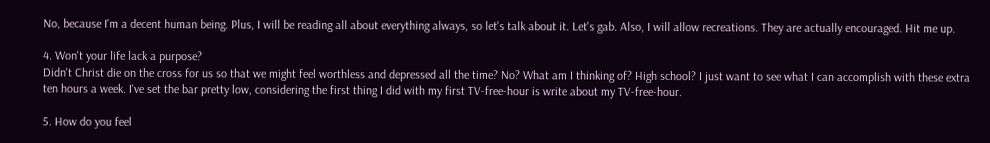No, because I'm a decent human being. Plus, I will be reading all about everything always, so let's talk about it. Let's gab. Also, I will allow recreations. They are actually encouraged. Hit me up.

4. Won't your life lack a purpose?
Didn't Christ die on the cross for us so that we might feel worthless and depressed all the time? No? What am I thinking of? High school? I just want to see what I can accomplish with these extra ten hours a week. I've set the bar pretty low, considering the first thing I did with my first TV-free-hour is write about my TV-free-hour.

5. How do you feel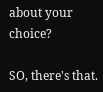about your choice?

SO, there's that.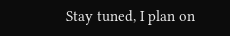Stay tuned, I plan on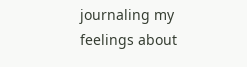journaling my feelings about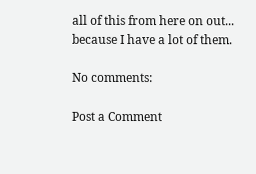all of this from here on out... because I have a lot of them.

No comments:

Post a Comment